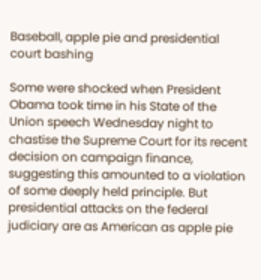Baseball, apple pie and presidential court bashing

Some were shocked when President Obama took time in his State of the Union speech Wednesday night to chastise the Supreme Court for its recent decision on campaign finance, suggesting this amounted to a violation of some deeply held principle. But presidential attacks on the federal judiciary are as American as apple pie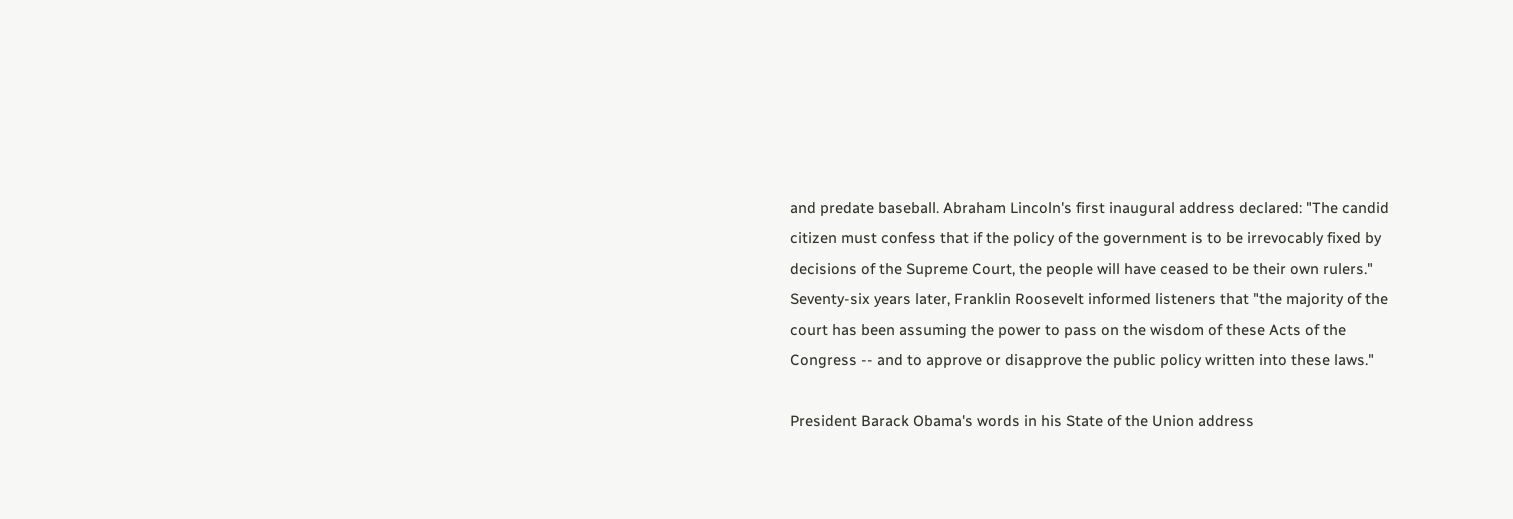and predate baseball. Abraham Lincoln's first inaugural address declared: "The candid citizen must confess that if the policy of the government is to be irrevocably fixed by decisions of the Supreme Court, the people will have ceased to be their own rulers." Seventy-six years later, Franklin Roosevelt informed listeners that "the majority of the court has been assuming the power to pass on the wisdom of these Acts of the Congress -- and to approve or disapprove the public policy written into these laws."

President Barack Obama's words in his State of the Union address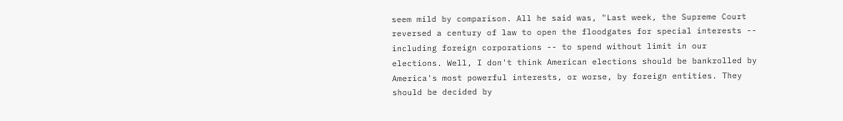seem mild by comparison. All he said was, "Last week, the Supreme Court reversed a century of law to open the floodgates for special interests -- including foreign corporations -- to spend without limit in our elections. Well, I don't think American elections should be bankrolled by America's most powerful interests, or worse, by foreign entities. They should be decided by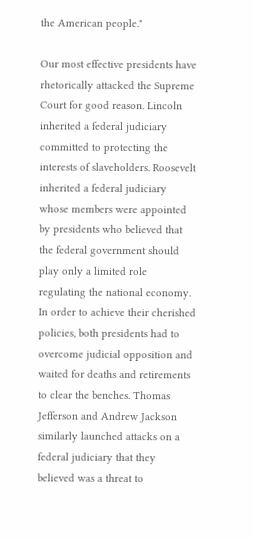the American people."

Our most effective presidents have rhetorically attacked the Supreme Court for good reason. Lincoln inherited a federal judiciary committed to protecting the interests of slaveholders. Roosevelt inherited a federal judiciary whose members were appointed by presidents who believed that the federal government should play only a limited role regulating the national economy. In order to achieve their cherished policies, both presidents had to overcome judicial opposition and waited for deaths and retirements to clear the benches. Thomas Jefferson and Andrew Jackson similarly launched attacks on a federal judiciary that they believed was a threat to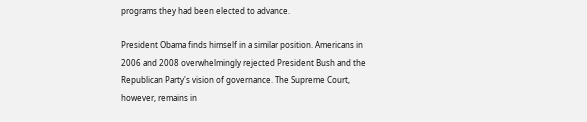programs they had been elected to advance.

President Obama finds himself in a similar position. Americans in 2006 and 2008 overwhelmingly rejected President Bush and the Republican Party's vision of governance. The Supreme Court, however, remains in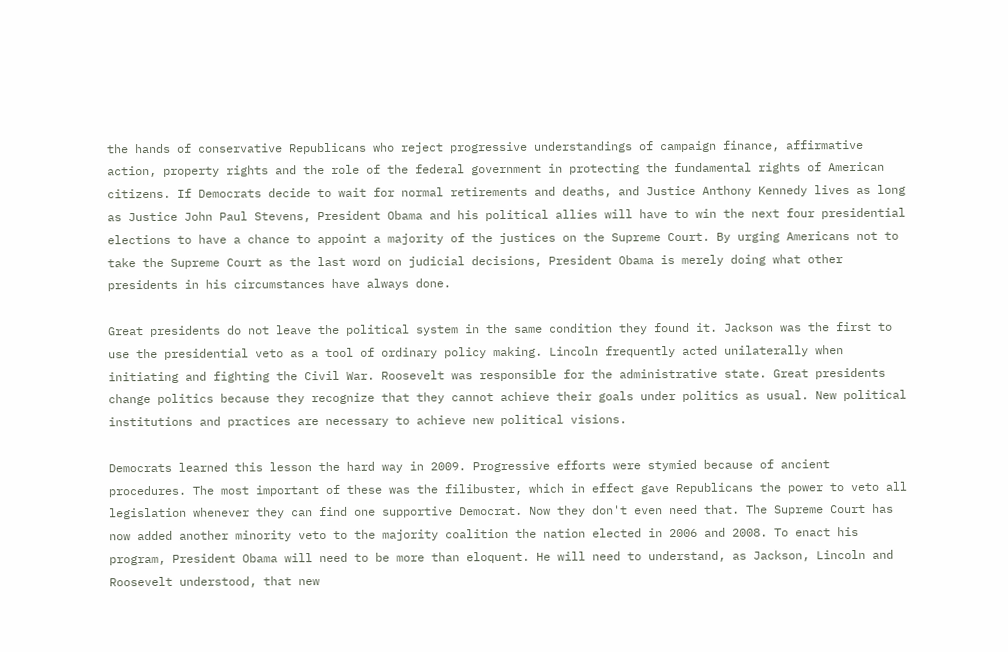the hands of conservative Republicans who reject progressive understandings of campaign finance, affirmative action, property rights and the role of the federal government in protecting the fundamental rights of American citizens. If Democrats decide to wait for normal retirements and deaths, and Justice Anthony Kennedy lives as long as Justice John Paul Stevens, President Obama and his political allies will have to win the next four presidential elections to have a chance to appoint a majority of the justices on the Supreme Court. By urging Americans not to take the Supreme Court as the last word on judicial decisions, President Obama is merely doing what other presidents in his circumstances have always done.

Great presidents do not leave the political system in the same condition they found it. Jackson was the first to use the presidential veto as a tool of ordinary policy making. Lincoln frequently acted unilaterally when initiating and fighting the Civil War. Roosevelt was responsible for the administrative state. Great presidents change politics because they recognize that they cannot achieve their goals under politics as usual. New political institutions and practices are necessary to achieve new political visions.

Democrats learned this lesson the hard way in 2009. Progressive efforts were stymied because of ancient procedures. The most important of these was the filibuster, which in effect gave Republicans the power to veto all legislation whenever they can find one supportive Democrat. Now they don't even need that. The Supreme Court has now added another minority veto to the majority coalition the nation elected in 2006 and 2008. To enact his program, President Obama will need to be more than eloquent. He will need to understand, as Jackson, Lincoln and Roosevelt understood, that new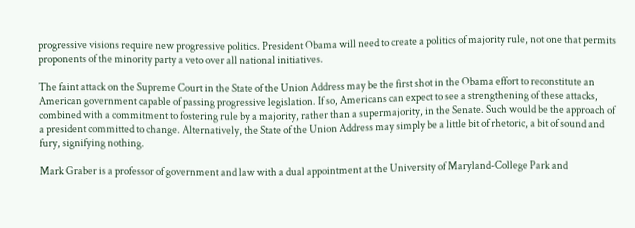progressive visions require new progressive politics. President Obama will need to create a politics of majority rule, not one that permits proponents of the minority party a veto over all national initiatives.

The faint attack on the Supreme Court in the State of the Union Address may be the first shot in the Obama effort to reconstitute an American government capable of passing progressive legislation. If so, Americans can expect to see a strengthening of these attacks, combined with a commitment to fostering rule by a majority, rather than a supermajority, in the Senate. Such would be the approach of a president committed to change. Alternatively, the State of the Union Address may simply be a little bit of rhetoric, a bit of sound and fury, signifying nothing.

Mark Graber is a professor of government and law with a dual appointment at the University of Maryland-College Park and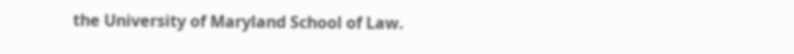the University of Maryland School of Law.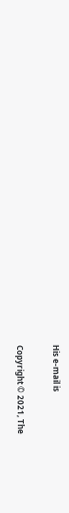His e-mail is

Copyright © 2021, The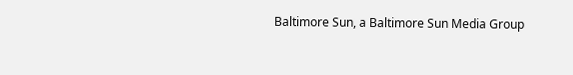Baltimore Sun, a Baltimore Sun Media Group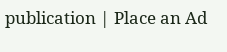publication | Place an Ad